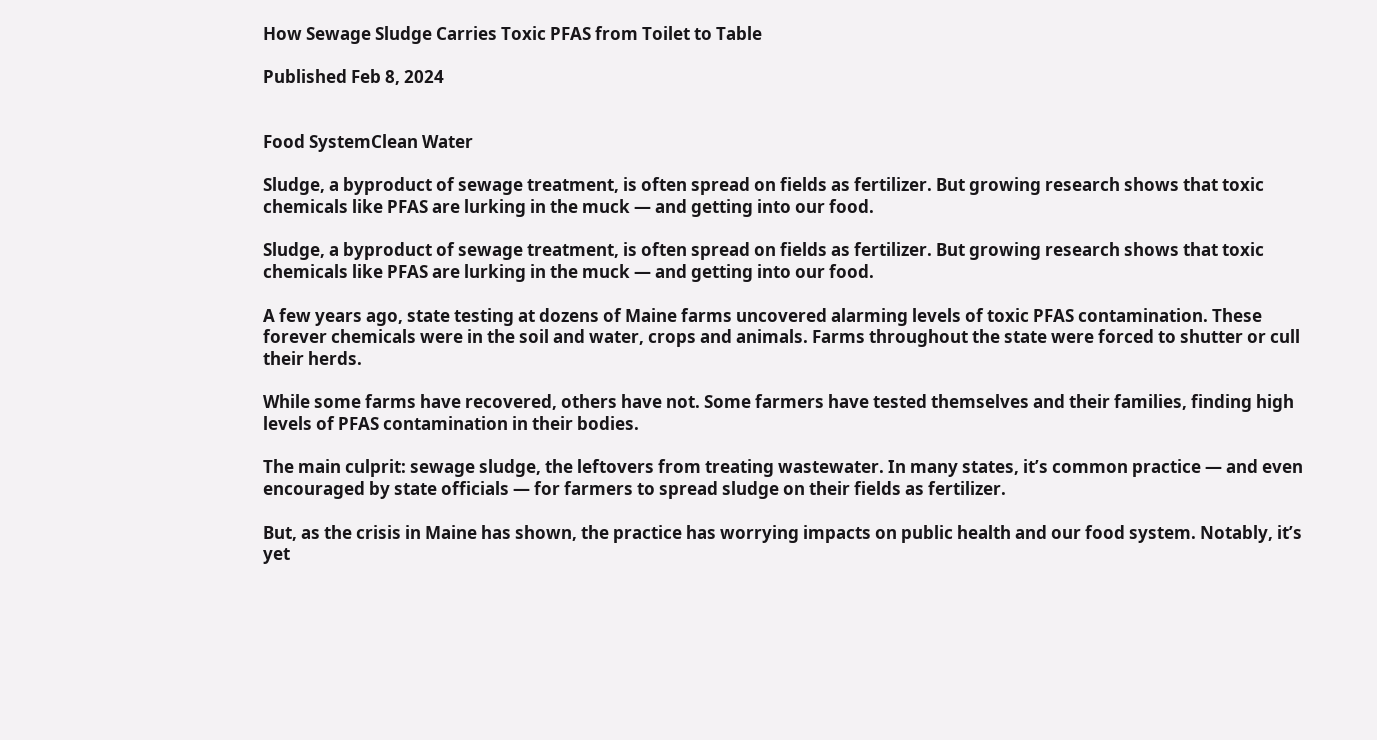How Sewage Sludge Carries Toxic PFAS from Toilet to Table

Published Feb 8, 2024


Food SystemClean Water

Sludge, a byproduct of sewage treatment, is often spread on fields as fertilizer. But growing research shows that toxic chemicals like PFAS are lurking in the muck — and getting into our food.

Sludge, a byproduct of sewage treatment, is often spread on fields as fertilizer. But growing research shows that toxic chemicals like PFAS are lurking in the muck — and getting into our food.

A few years ago, state testing at dozens of Maine farms uncovered alarming levels of toxic PFAS contamination. These forever chemicals were in the soil and water, crops and animals. Farms throughout the state were forced to shutter or cull their herds.

While some farms have recovered, others have not. Some farmers have tested themselves and their families, finding high levels of PFAS contamination in their bodies.

The main culprit: sewage sludge, the leftovers from treating wastewater. In many states, it’s common practice — and even encouraged by state officials — for farmers to spread sludge on their fields as fertilizer.

But, as the crisis in Maine has shown, the practice has worrying impacts on public health and our food system. Notably, it’s yet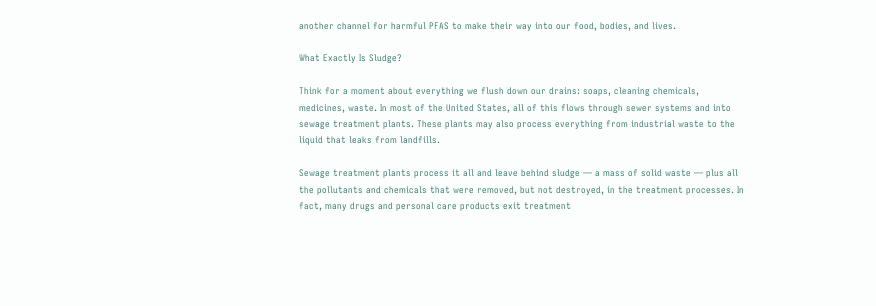another channel for harmful PFAS to make their way into our food, bodies, and lives.

What Exactly Is Sludge?

Think for a moment about everything we flush down our drains: soaps, cleaning chemicals, medicines, waste. In most of the United States, all of this flows through sewer systems and into sewage treatment plants. These plants may also process everything from industrial waste to the liquid that leaks from landfills.

Sewage treatment plants process it all and leave behind sludge — a mass of solid waste — plus all the pollutants and chemicals that were removed, but not destroyed, in the treatment processes. In fact, many drugs and personal care products exit treatment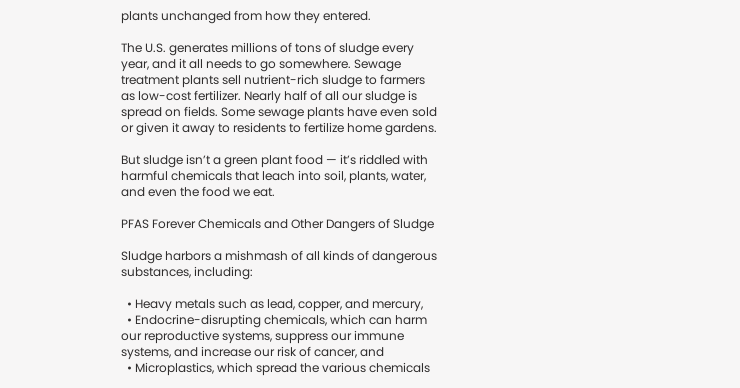plants unchanged from how they entered.

The U.S. generates millions of tons of sludge every year, and it all needs to go somewhere. Sewage treatment plants sell nutrient-rich sludge to farmers as low-cost fertilizer. Nearly half of all our sludge is spread on fields. Some sewage plants have even sold or given it away to residents to fertilize home gardens.

But sludge isn’t a green plant food — it’s riddled with harmful chemicals that leach into soil, plants, water, and even the food we eat.

PFAS Forever Chemicals and Other Dangers of Sludge

Sludge harbors a mishmash of all kinds of dangerous substances, including:

  • Heavy metals such as lead, copper, and mercury,
  • Endocrine-disrupting chemicals, which can harm our reproductive systems, suppress our immune systems, and increase our risk of cancer, and
  • Microplastics, which spread the various chemicals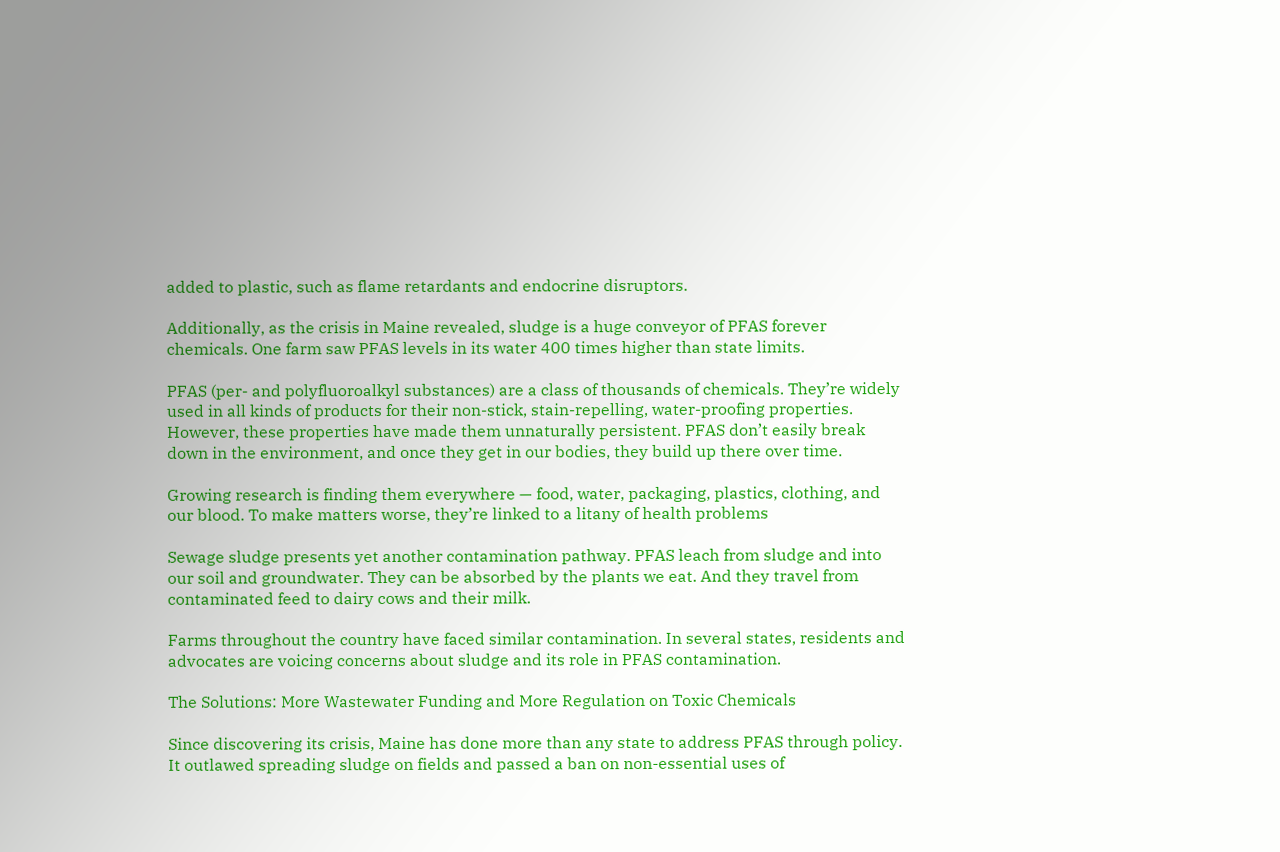added to plastic, such as flame retardants and endocrine disruptors.

Additionally, as the crisis in Maine revealed, sludge is a huge conveyor of PFAS forever chemicals. One farm saw PFAS levels in its water 400 times higher than state limits.

PFAS (per- and polyfluoroalkyl substances) are a class of thousands of chemicals. They’re widely used in all kinds of products for their non-stick, stain-repelling, water-proofing properties. However, these properties have made them unnaturally persistent. PFAS don’t easily break down in the environment, and once they get in our bodies, they build up there over time.

Growing research is finding them everywhere — food, water, packaging, plastics, clothing, and our blood. To make matters worse, they’re linked to a litany of health problems

Sewage sludge presents yet another contamination pathway. PFAS leach from sludge and into our soil and groundwater. They can be absorbed by the plants we eat. And they travel from contaminated feed to dairy cows and their milk.

Farms throughout the country have faced similar contamination. In several states, residents and advocates are voicing concerns about sludge and its role in PFAS contamination.

The Solutions: More Wastewater Funding and More Regulation on Toxic Chemicals

Since discovering its crisis, Maine has done more than any state to address PFAS through policy. It outlawed spreading sludge on fields and passed a ban on non-essential uses of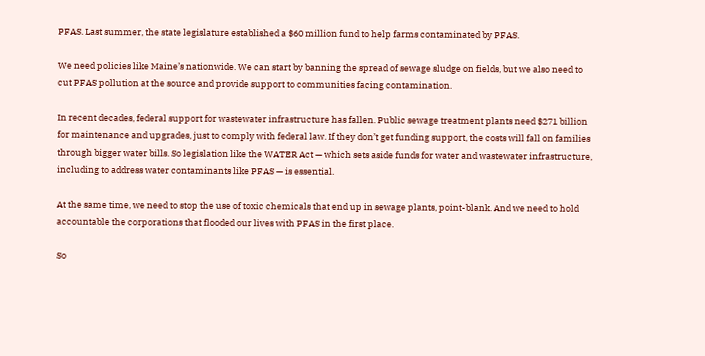PFAS. Last summer, the state legislature established a $60 million fund to help farms contaminated by PFAS.

We need policies like Maine’s nationwide. We can start by banning the spread of sewage sludge on fields, but we also need to cut PFAS pollution at the source and provide support to communities facing contamination.

In recent decades, federal support for wastewater infrastructure has fallen. Public sewage treatment plants need $271 billion for maintenance and upgrades, just to comply with federal law. If they don’t get funding support, the costs will fall on families through bigger water bills. So legislation like the WATER Act — which sets aside funds for water and wastewater infrastructure, including to address water contaminants like PFAS — is essential.

At the same time, we need to stop the use of toxic chemicals that end up in sewage plants, point-blank. And we need to hold accountable the corporations that flooded our lives with PFAS in the first place.

So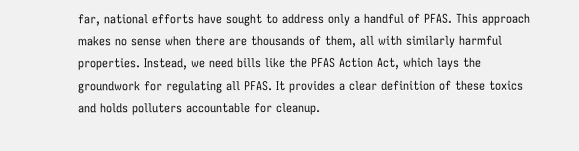far, national efforts have sought to address only a handful of PFAS. This approach makes no sense when there are thousands of them, all with similarly harmful properties. Instead, we need bills like the PFAS Action Act, which lays the groundwork for regulating all PFAS. It provides a clear definition of these toxics and holds polluters accountable for cleanup.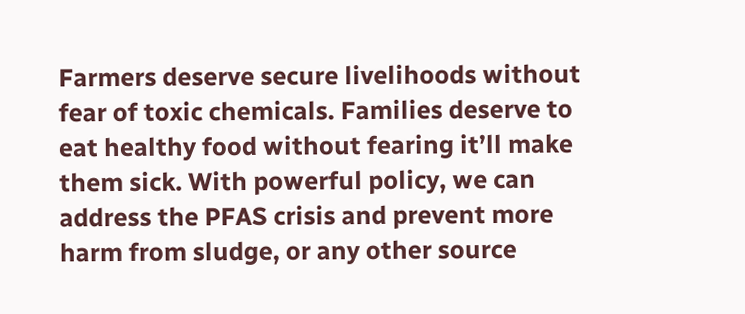Farmers deserve secure livelihoods without fear of toxic chemicals. Families deserve to eat healthy food without fearing it’ll make them sick. With powerful policy, we can address the PFAS crisis and prevent more harm from sludge, or any other source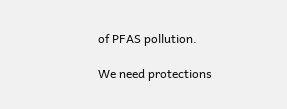of PFAS pollution.

We need protections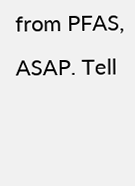from PFAS, ASAP. Tell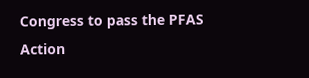Congress to pass the PFAS Action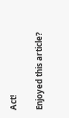Act!

Enjoyed this article?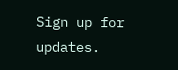Sign up for updates.